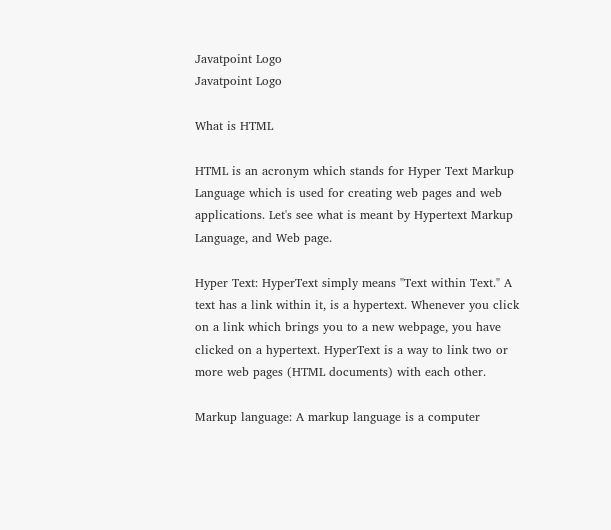Javatpoint Logo
Javatpoint Logo

What is HTML

HTML is an acronym which stands for Hyper Text Markup Language which is used for creating web pages and web applications. Let's see what is meant by Hypertext Markup Language, and Web page.

Hyper Text: HyperText simply means "Text within Text." A text has a link within it, is a hypertext. Whenever you click on a link which brings you to a new webpage, you have clicked on a hypertext. HyperText is a way to link two or more web pages (HTML documents) with each other.

Markup language: A markup language is a computer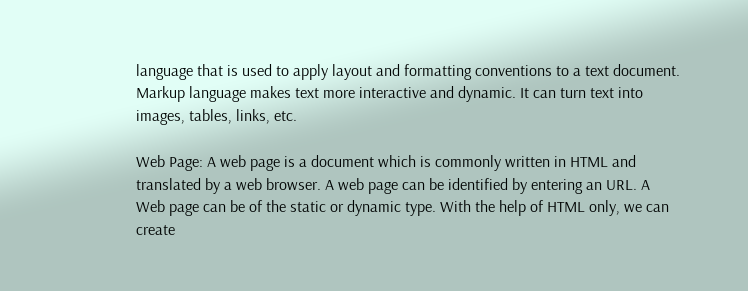language that is used to apply layout and formatting conventions to a text document. Markup language makes text more interactive and dynamic. It can turn text into images, tables, links, etc.

Web Page: A web page is a document which is commonly written in HTML and translated by a web browser. A web page can be identified by entering an URL. A Web page can be of the static or dynamic type. With the help of HTML only, we can create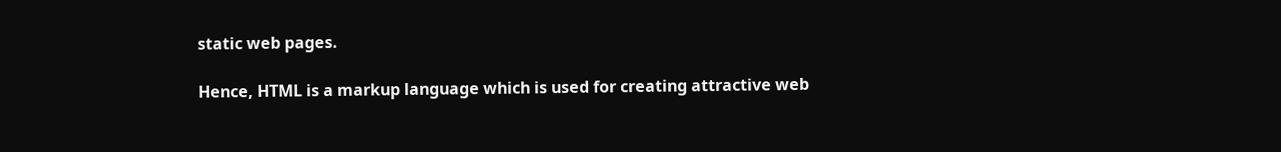static web pages.

Hence, HTML is a markup language which is used for creating attractive web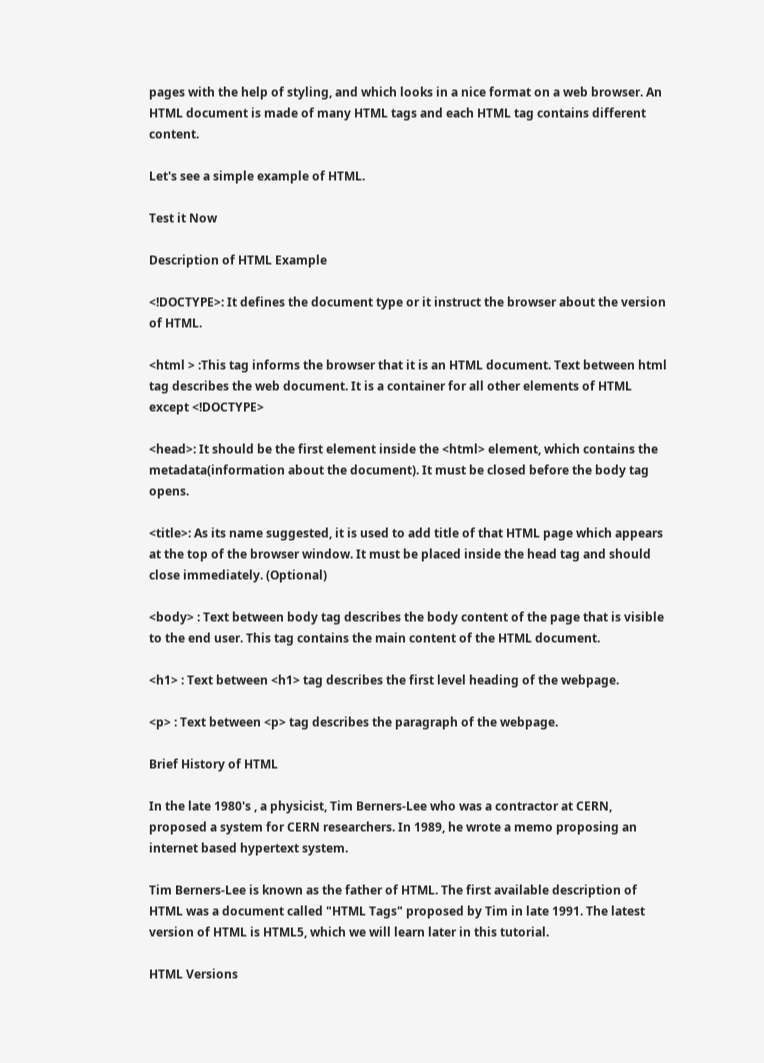pages with the help of styling, and which looks in a nice format on a web browser. An HTML document is made of many HTML tags and each HTML tag contains different content.

Let's see a simple example of HTML.

Test it Now

Description of HTML Example

<!DOCTYPE>: It defines the document type or it instruct the browser about the version of HTML.

<html > :This tag informs the browser that it is an HTML document. Text between html tag describes the web document. It is a container for all other elements of HTML except <!DOCTYPE>

<head>: It should be the first element inside the <html> element, which contains the metadata(information about the document). It must be closed before the body tag opens.

<title>: As its name suggested, it is used to add title of that HTML page which appears at the top of the browser window. It must be placed inside the head tag and should close immediately. (Optional)

<body> : Text between body tag describes the body content of the page that is visible to the end user. This tag contains the main content of the HTML document.

<h1> : Text between <h1> tag describes the first level heading of the webpage.

<p> : Text between <p> tag describes the paragraph of the webpage.

Brief History of HTML

In the late 1980's , a physicist, Tim Berners-Lee who was a contractor at CERN, proposed a system for CERN researchers. In 1989, he wrote a memo proposing an internet based hypertext system.

Tim Berners-Lee is known as the father of HTML. The first available description of HTML was a document called "HTML Tags" proposed by Tim in late 1991. The latest version of HTML is HTML5, which we will learn later in this tutorial.

HTML Versions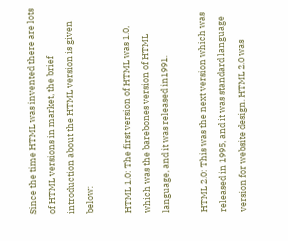Since the time HTML was invented there are lots of HTML versions in market, the brief introduction about the HTML version is given below:

HTML 1.0: The first version of HTML was 1.0, which was the barebones version of HTML language, and it was released in1991.

HTML 2.0: This was the next version which was released in 1995, and it was standard language version for website design. HTML 2.0 was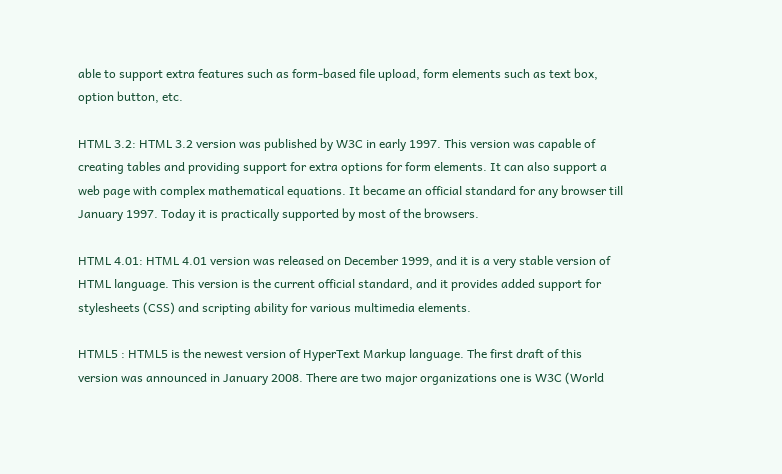able to support extra features such as form-based file upload, form elements such as text box, option button, etc.

HTML 3.2: HTML 3.2 version was published by W3C in early 1997. This version was capable of creating tables and providing support for extra options for form elements. It can also support a web page with complex mathematical equations. It became an official standard for any browser till January 1997. Today it is practically supported by most of the browsers.

HTML 4.01: HTML 4.01 version was released on December 1999, and it is a very stable version of HTML language. This version is the current official standard, and it provides added support for stylesheets (CSS) and scripting ability for various multimedia elements.

HTML5 : HTML5 is the newest version of HyperText Markup language. The first draft of this version was announced in January 2008. There are two major organizations one is W3C (World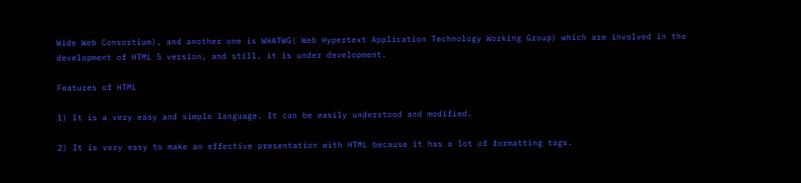Wide Web Consortium), and another one is WHATWG( Web Hypertext Application Technology Working Group) which are involved in the development of HTML 5 version, and still, it is under development.

Features of HTML

1) It is a very easy and simple language. It can be easily understood and modified.

2) It is very easy to make an effective presentation with HTML because it has a lot of formatting tags.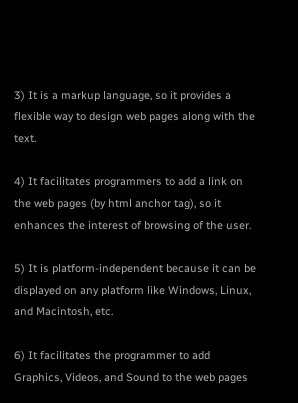3) It is a markup language, so it provides a flexible way to design web pages along with the text.

4) It facilitates programmers to add a link on the web pages (by html anchor tag), so it enhances the interest of browsing of the user.

5) It is platform-independent because it can be displayed on any platform like Windows, Linux, and Macintosh, etc.

6) It facilitates the programmer to add Graphics, Videos, and Sound to the web pages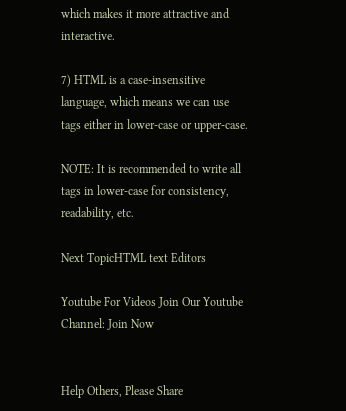which makes it more attractive and interactive.

7) HTML is a case-insensitive language, which means we can use tags either in lower-case or upper-case.

NOTE: It is recommended to write all tags in lower-case for consistency, readability, etc.

Next TopicHTML text Editors

Youtube For Videos Join Our Youtube Channel: Join Now


Help Others, Please Share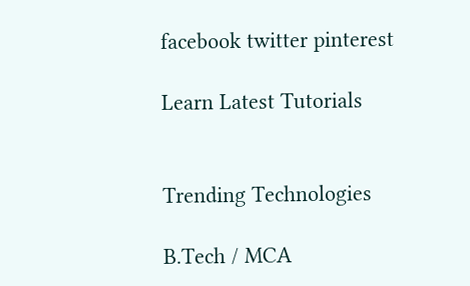facebook twitter pinterest

Learn Latest Tutorials


Trending Technologies

B.Tech / MCA